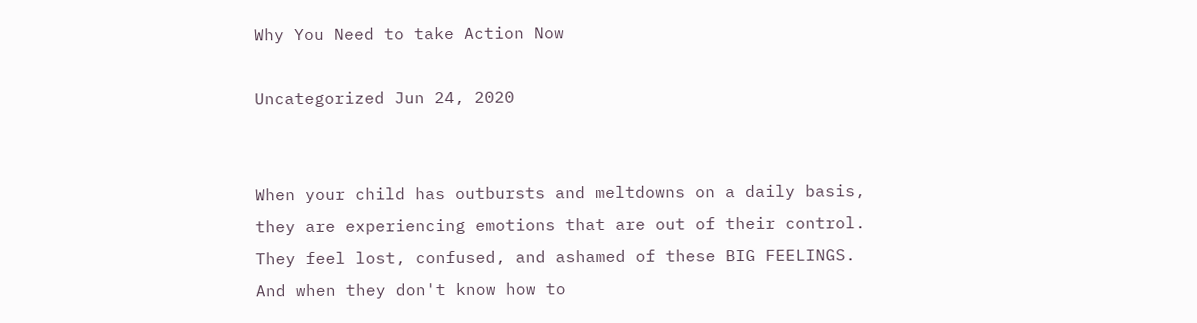Why You Need to take Action Now

Uncategorized Jun 24, 2020


When your child has outbursts and meltdowns on a daily basis, they are experiencing emotions that are out of their control.  They feel lost, confused, and ashamed of these BIG FEELINGS.  And when they don't know how to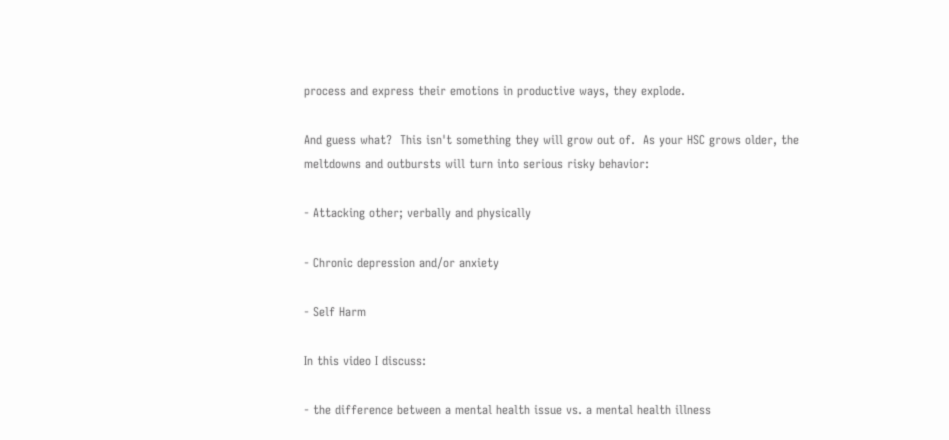process and express their emotions in productive ways, they explode.

And guess what?  This isn't something they will grow out of.  As your HSC grows older, the meltdowns and outbursts will turn into serious risky behavior:

- Attacking other; verbally and physically

- Chronic depression and/or anxiety

- Self Harm

In this video I discuss:

- the difference between a mental health issue vs. a mental health illness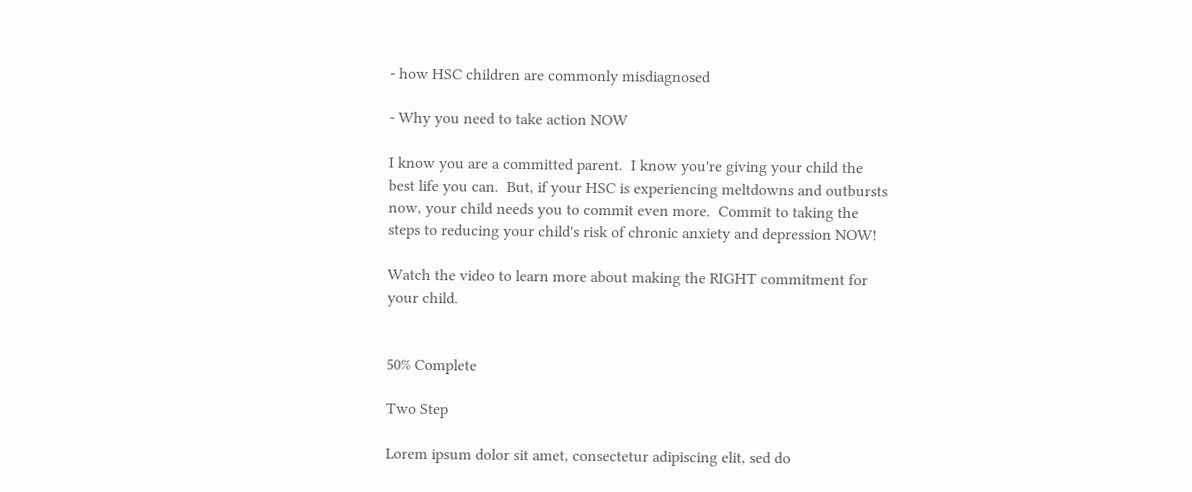- how HSC children are commonly misdiagnosed

- Why you need to take action NOW

I know you are a committed parent.  I know you're giving your child the best life you can.  But, if your HSC is experiencing meltdowns and outbursts now, your child needs you to commit even more.  Commit to taking the steps to reducing your child's risk of chronic anxiety and depression NOW!

Watch the video to learn more about making the RIGHT commitment for your child.


50% Complete

Two Step

Lorem ipsum dolor sit amet, consectetur adipiscing elit, sed do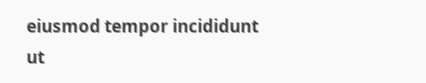eiusmod tempor incididunt ut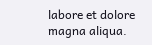labore et dolore magna aliqua.